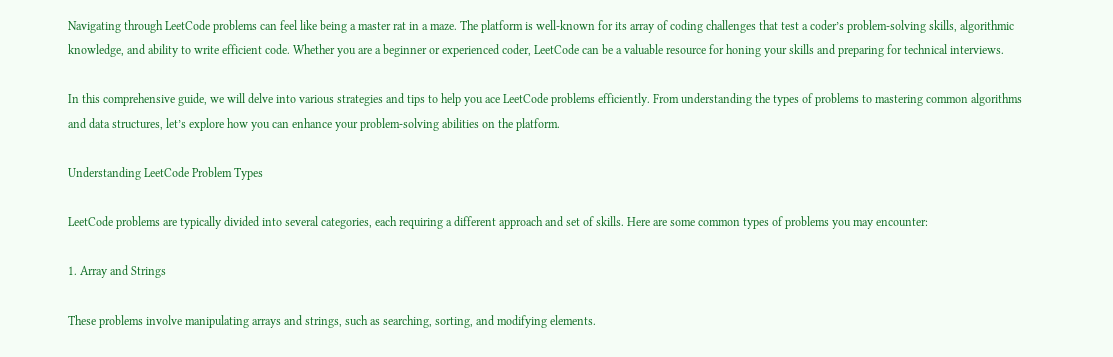Navigating through LeetCode problems can feel like being a master rat in a maze. The platform is well-known for its array of coding challenges that test a coder’s problem-solving skills, algorithmic knowledge, and ability to write efficient code. Whether you are a beginner or experienced coder, LeetCode can be a valuable resource for honing your skills and preparing for technical interviews.

In this comprehensive guide, we will delve into various strategies and tips to help you ace LeetCode problems efficiently. From understanding the types of problems to mastering common algorithms and data structures, let’s explore how you can enhance your problem-solving abilities on the platform.

Understanding LeetCode Problem Types

LeetCode problems are typically divided into several categories, each requiring a different approach and set of skills. Here are some common types of problems you may encounter:

1. Array and Strings

These problems involve manipulating arrays and strings, such as searching, sorting, and modifying elements.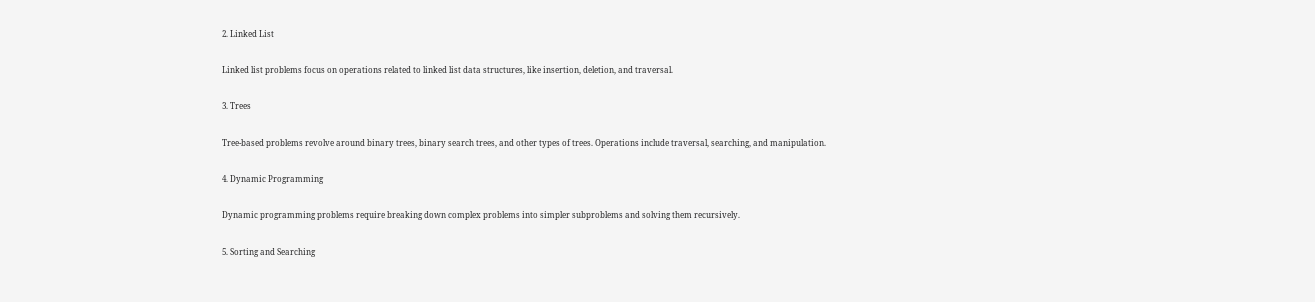2. Linked List

Linked list problems focus on operations related to linked list data structures, like insertion, deletion, and traversal.

3. Trees

Tree-based problems revolve around binary trees, binary search trees, and other types of trees. Operations include traversal, searching, and manipulation.

4. Dynamic Programming

Dynamic programming problems require breaking down complex problems into simpler subproblems and solving them recursively.

5. Sorting and Searching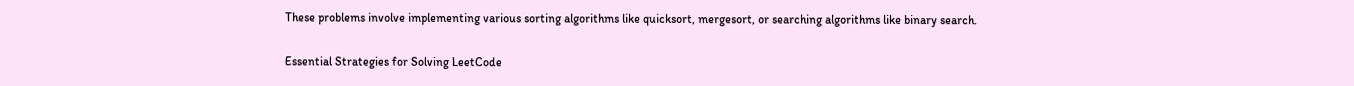These problems involve implementing various sorting algorithms like quicksort, mergesort, or searching algorithms like binary search.

Essential Strategies for Solving LeetCode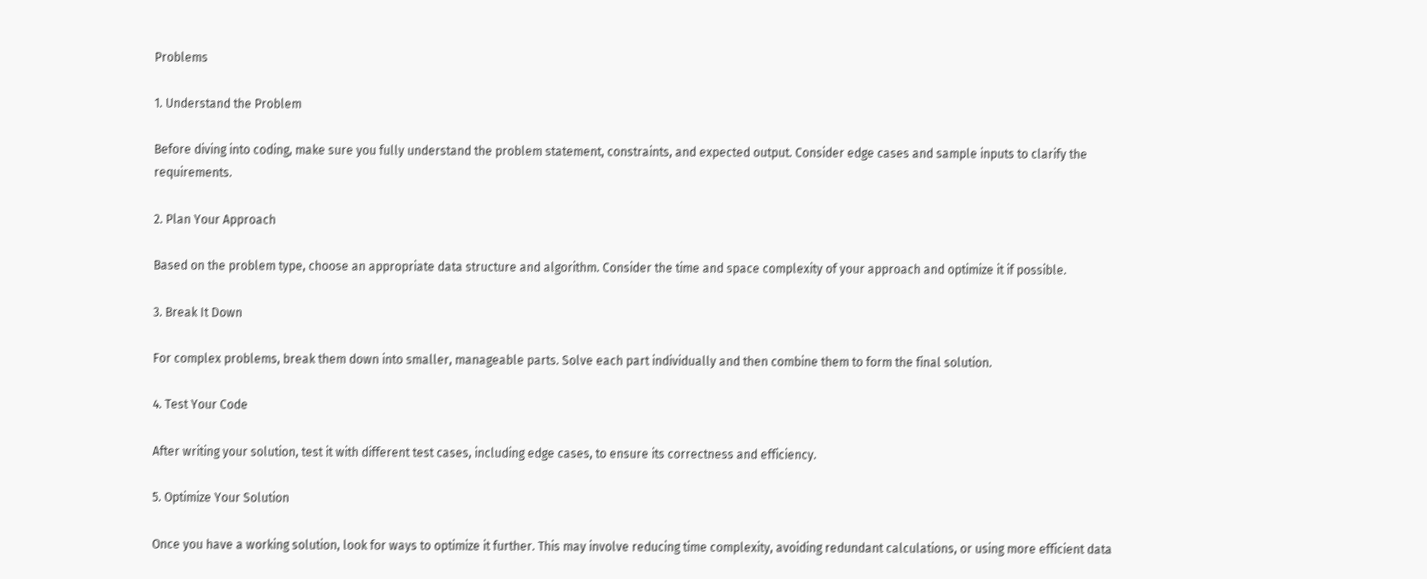Problems

1. Understand the Problem

Before diving into coding, make sure you fully understand the problem statement, constraints, and expected output. Consider edge cases and sample inputs to clarify the requirements.

2. Plan Your Approach

Based on the problem type, choose an appropriate data structure and algorithm. Consider the time and space complexity of your approach and optimize it if possible.

3. Break It Down

For complex problems, break them down into smaller, manageable parts. Solve each part individually and then combine them to form the final solution.

4. Test Your Code

After writing your solution, test it with different test cases, including edge cases, to ensure its correctness and efficiency.

5. Optimize Your Solution

Once you have a working solution, look for ways to optimize it further. This may involve reducing time complexity, avoiding redundant calculations, or using more efficient data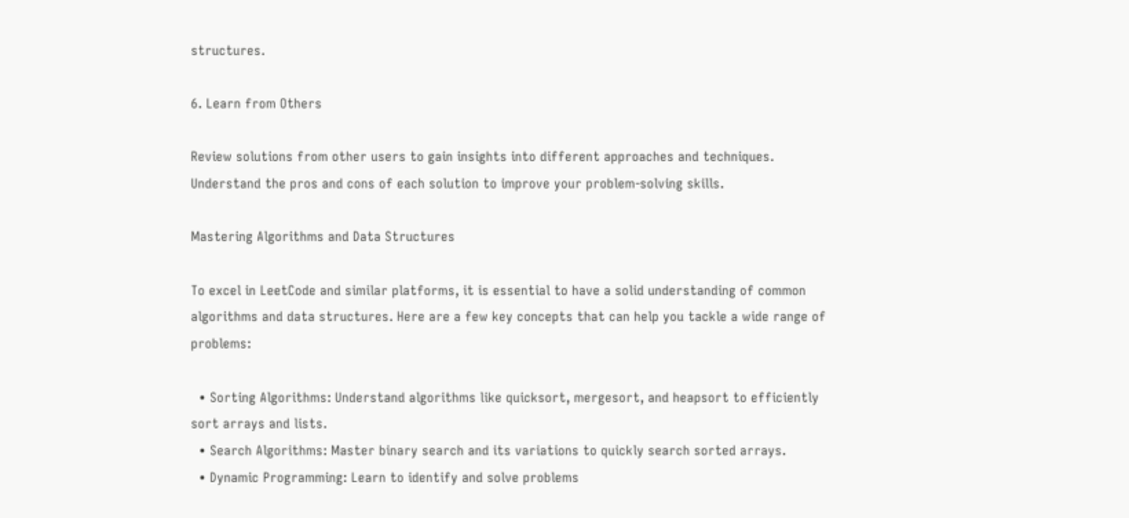structures.

6. Learn from Others

Review solutions from other users to gain insights into different approaches and techniques. Understand the pros and cons of each solution to improve your problem-solving skills.

Mastering Algorithms and Data Structures

To excel in LeetCode and similar platforms, it is essential to have a solid understanding of common algorithms and data structures. Here are a few key concepts that can help you tackle a wide range of problems:

  • Sorting Algorithms: Understand algorithms like quicksort, mergesort, and heapsort to efficiently sort arrays and lists.
  • Search Algorithms: Master binary search and its variations to quickly search sorted arrays.
  • Dynamic Programming: Learn to identify and solve problems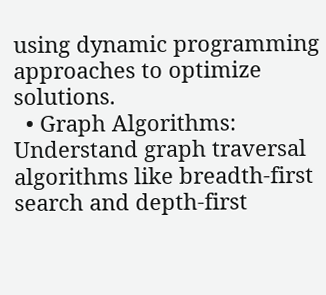using dynamic programming approaches to optimize solutions.
  • Graph Algorithms: Understand graph traversal algorithms like breadth-first search and depth-first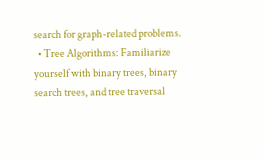search for graph-related problems.
  • Tree Algorithms: Familiarize yourself with binary trees, binary search trees, and tree traversal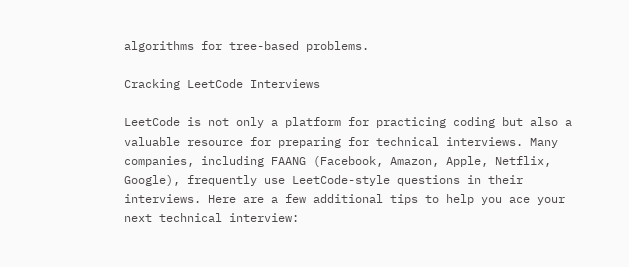algorithms for tree-based problems.

Cracking LeetCode Interviews

LeetCode is not only a platform for practicing coding but also a valuable resource for preparing for technical interviews. Many companies, including FAANG (Facebook, Amazon, Apple, Netflix, Google), frequently use LeetCode-style questions in their interviews. Here are a few additional tips to help you ace your next technical interview: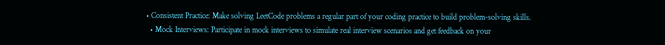• Consistent Practice: Make solving LeetCode problems a regular part of your coding practice to build problem-solving skills.
  • Mock Interviews: Participate in mock interviews to simulate real interview scenarios and get feedback on your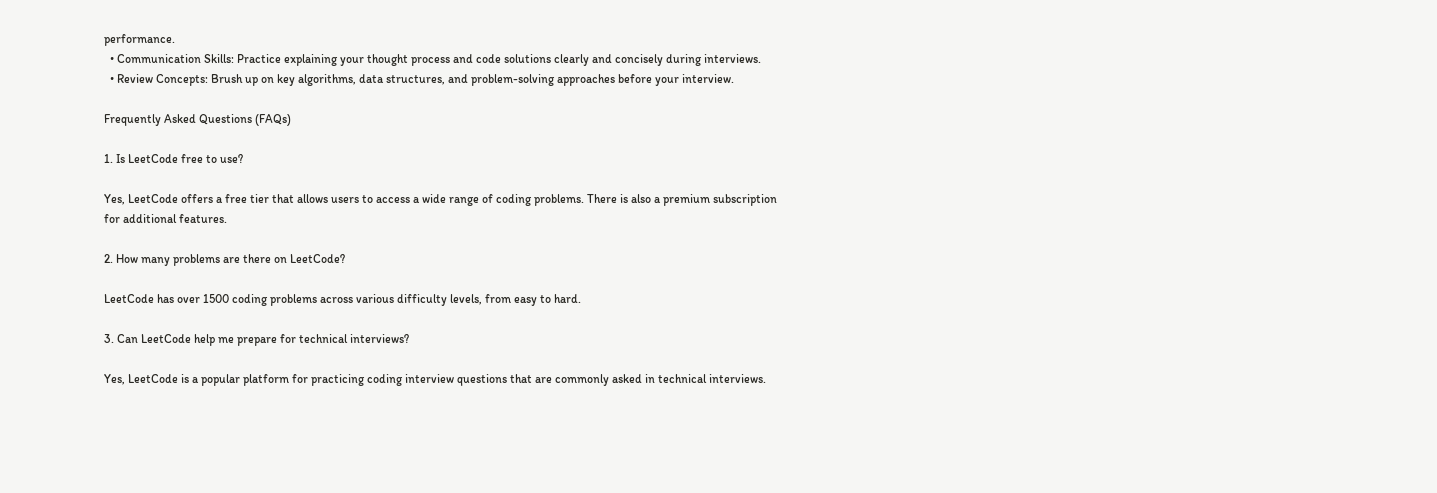performance.
  • Communication Skills: Practice explaining your thought process and code solutions clearly and concisely during interviews.
  • Review Concepts: Brush up on key algorithms, data structures, and problem-solving approaches before your interview.

Frequently Asked Questions (FAQs)

1. Is LeetCode free to use?

Yes, LeetCode offers a free tier that allows users to access a wide range of coding problems. There is also a premium subscription for additional features.

2. How many problems are there on LeetCode?

LeetCode has over 1500 coding problems across various difficulty levels, from easy to hard.

3. Can LeetCode help me prepare for technical interviews?

Yes, LeetCode is a popular platform for practicing coding interview questions that are commonly asked in technical interviews.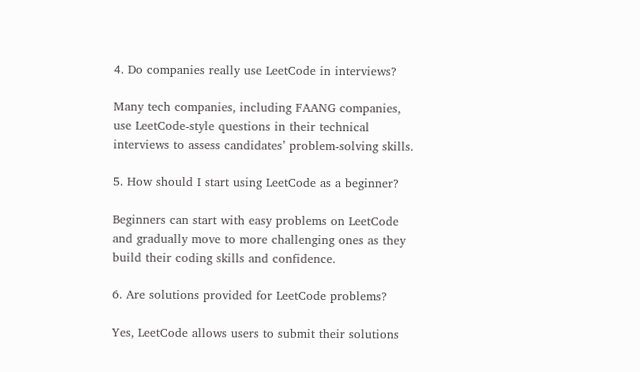4. Do companies really use LeetCode in interviews?

Many tech companies, including FAANG companies, use LeetCode-style questions in their technical interviews to assess candidates’ problem-solving skills.

5. How should I start using LeetCode as a beginner?

Beginners can start with easy problems on LeetCode and gradually move to more challenging ones as they build their coding skills and confidence.

6. Are solutions provided for LeetCode problems?

Yes, LeetCode allows users to submit their solutions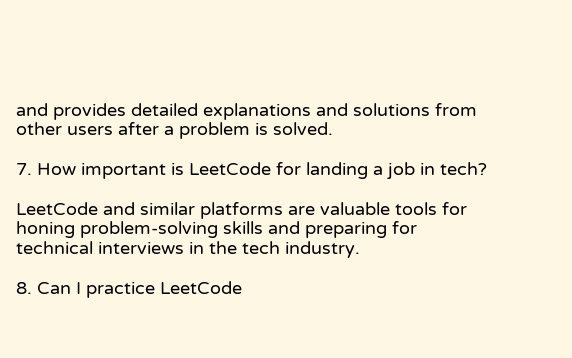and provides detailed explanations and solutions from other users after a problem is solved.

7. How important is LeetCode for landing a job in tech?

LeetCode and similar platforms are valuable tools for honing problem-solving skills and preparing for technical interviews in the tech industry.

8. Can I practice LeetCode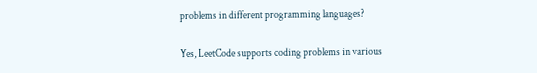problems in different programming languages?

Yes, LeetCode supports coding problems in various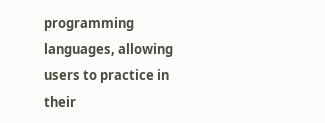programming languages, allowing users to practice in their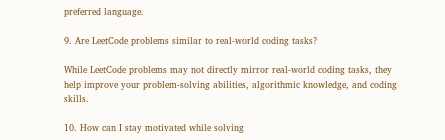preferred language.

9. Are LeetCode problems similar to real-world coding tasks?

While LeetCode problems may not directly mirror real-world coding tasks, they help improve your problem-solving abilities, algorithmic knowledge, and coding skills.

10. How can I stay motivated while solving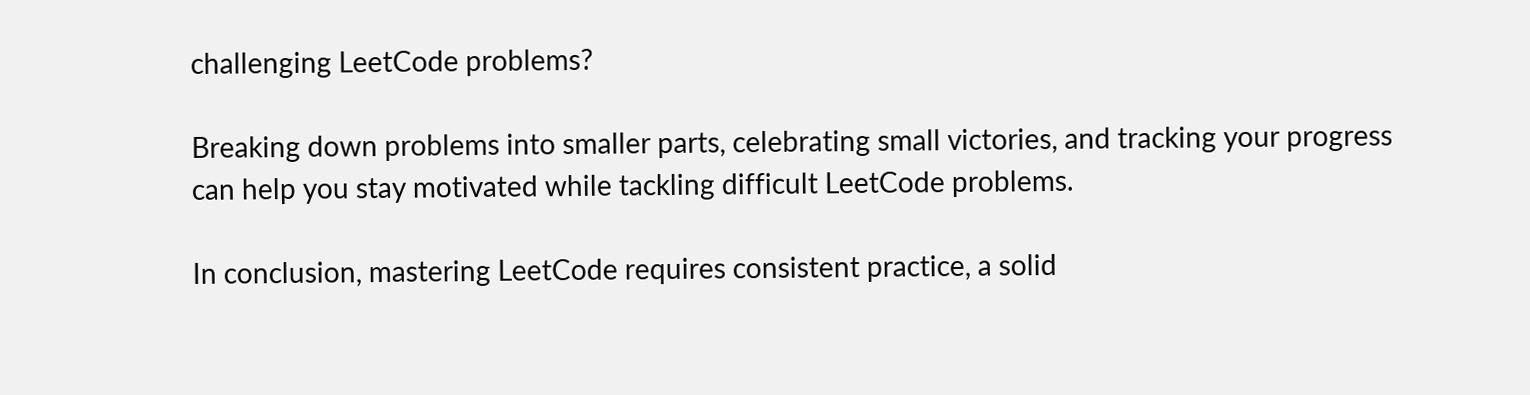challenging LeetCode problems?

Breaking down problems into smaller parts, celebrating small victories, and tracking your progress can help you stay motivated while tackling difficult LeetCode problems.

In conclusion, mastering LeetCode requires consistent practice, a solid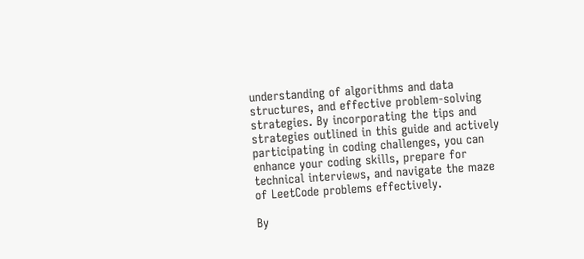understanding of algorithms and data structures, and effective problem-solving strategies. By incorporating the tips and strategies outlined in this guide and actively participating in coding challenges, you can enhance your coding skills, prepare for technical interviews, and navigate the maze of LeetCode problems effectively.

By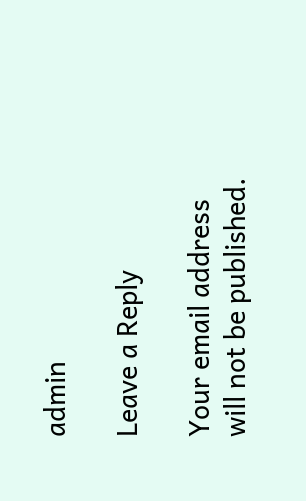admin

Leave a Reply

Your email address will not be published.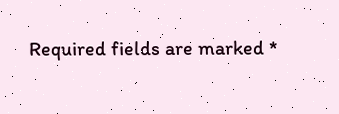Required fields are marked *